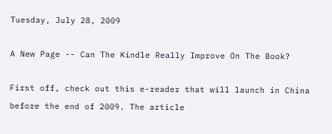Tuesday, July 28, 2009

A New Page -- Can The Kindle Really Improve On The Book?

First off, check out this e-reader that will launch in China before the end of 2009. The article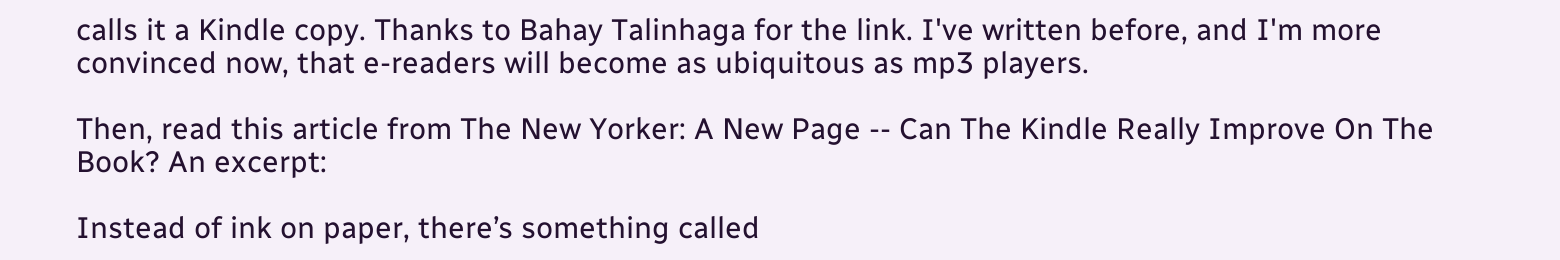calls it a Kindle copy. Thanks to Bahay Talinhaga for the link. I've written before, and I'm more convinced now, that e-readers will become as ubiquitous as mp3 players.

Then, read this article from The New Yorker: A New Page -- Can The Kindle Really Improve On The Book? An excerpt:

Instead of ink on paper, there’s something called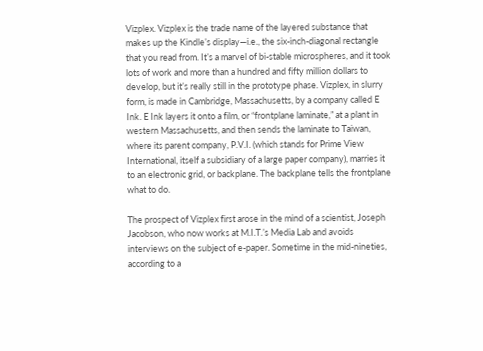Vizplex. Vizplex is the trade name of the layered substance that makes up the Kindle’s display—i.e., the six-inch-diagonal rectangle that you read from. It’s a marvel of bi-stable microspheres, and it took lots of work and more than a hundred and fifty million dollars to develop, but it’s really still in the prototype phase. Vizplex, in slurry form, is made in Cambridge, Massachusetts, by a company called E Ink. E Ink layers it onto a film, or “frontplane laminate,” at a plant in western Massachusetts, and then sends the laminate to Taiwan, where its parent company, P.V.I. (which stands for Prime View International, itself a subsidiary of a large paper company), marries it to an electronic grid, or backplane. The backplane tells the frontplane what to do.

The prospect of Vizplex first arose in the mind of a scientist, Joseph Jacobson, who now works at M.I.T.’s Media Lab and avoids interviews on the subject of e-paper. Sometime in the mid-nineties, according to a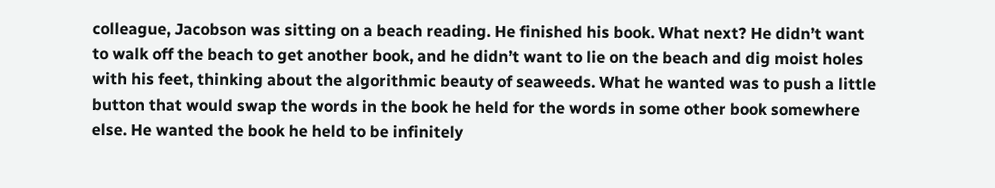colleague, Jacobson was sitting on a beach reading. He finished his book. What next? He didn’t want to walk off the beach to get another book, and he didn’t want to lie on the beach and dig moist holes with his feet, thinking about the algorithmic beauty of seaweeds. What he wanted was to push a little button that would swap the words in the book he held for the words in some other book somewhere else. He wanted the book he held to be infinitely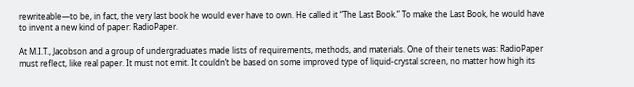rewriteable—to be, in fact, the very last book he would ever have to own. He called it “The Last Book.” To make the Last Book, he would have to invent a new kind of paper: RadioPaper.

At M.I.T., Jacobson and a group of undergraduates made lists of requirements, methods, and materials. One of their tenets was: RadioPaper must reflect, like real paper. It must not emit. It couldn’t be based on some improved type of liquid-crystal screen, no matter how high its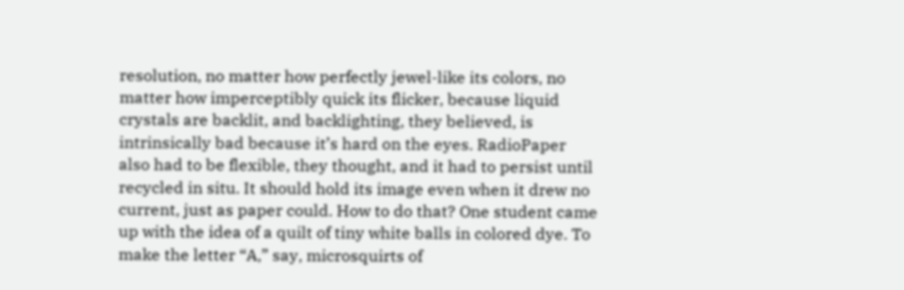resolution, no matter how perfectly jewel-like its colors, no matter how imperceptibly quick its flicker, because liquid crystals are backlit, and backlighting, they believed, is intrinsically bad because it’s hard on the eyes. RadioPaper also had to be flexible, they thought, and it had to persist until recycled in situ. It should hold its image even when it drew no current, just as paper could. How to do that? One student came up with the idea of a quilt of tiny white balls in colored dye. To make the letter “A,” say, microsquirts of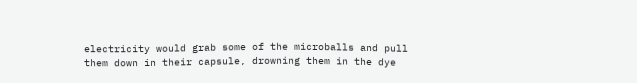electricity would grab some of the microballs and pull them down in their capsule, drowning them in the dye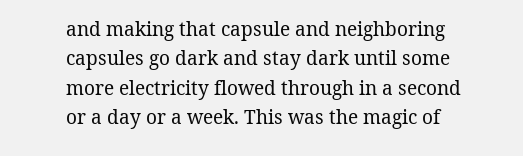and making that capsule and neighboring capsules go dark and stay dark until some more electricity flowed through in a second or a day or a week. This was the magic of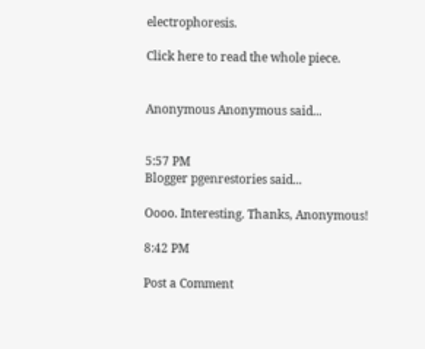electrophoresis.

Click here to read the whole piece.


Anonymous Anonymous said...


5:57 PM
Blogger pgenrestories said...

Oooo. Interesting. Thanks, Anonymous!

8:42 PM

Post a Comment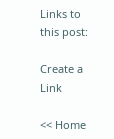Links to this post:

Create a Link

<< Home